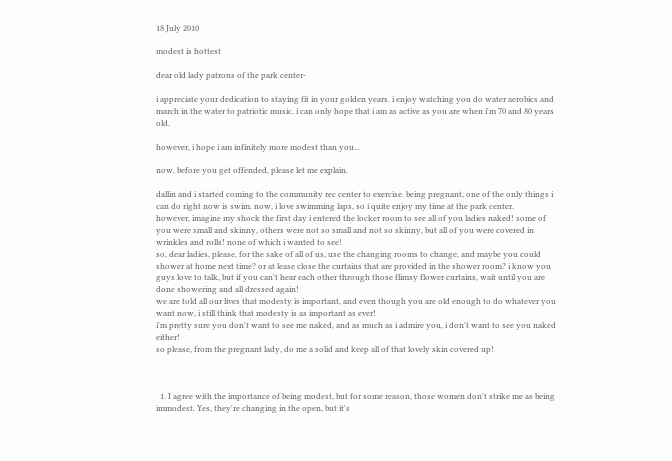18 July 2010

modest is hottest

dear old lady patrons of the park center-

i appreciate your dedication to staying fit in your golden years. i enjoy watching you do water aerobics and march in the water to patriotic music. i can only hope that i am as active as you are when i'm 70 and 80 years old.

however, i hope i am infinitely more modest than you...

now, before you get offended, please let me explain.

dallin and i started coming to the community rec center to exercise. being pregnant, one of the only things i can do right now is swim. now, i love swimming laps, so i quite enjoy my time at the park center.
however, imagine my shock the first day i entered the locker room to see all of you ladies naked! some of you were small and skinny, others were not so small and not so skinny, but all of you were covered in wrinkles and rolls! none of which i wanted to see!
so, dear ladies, please, for the sake of all of us, use the changing rooms to change, and maybe you could shower at home next time? or at lease close the curtains that are provided in the shower room? i know you guys love to talk, but if you can't hear each other through those flimsy flower curtains, wait until you are done showering and all dressed again!
we are told all our lives that modesty is important, and even though you are old enough to do whatever you want now, i still think that modesty is as important as ever!
i'm pretty sure you don't want to see me naked, and as much as i admire you, i don't want to see you naked either!
so please, from the pregnant lady, do me a solid and keep all of that lovely skin covered up!



  1. I agree with the importance of being modest, but for some reason, those women don't strike me as being immodest. Yes, they're changing in the open, but it's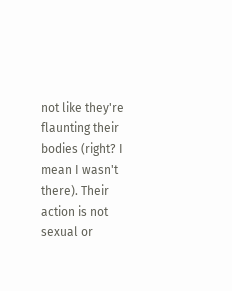not like they're flaunting their bodies (right? I mean I wasn't there). Their action is not sexual or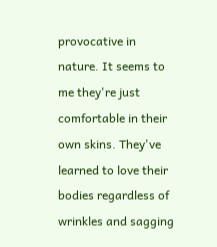provocative in nature. It seems to me they're just comfortable in their own skins. They've learned to love their bodies regardless of wrinkles and sagging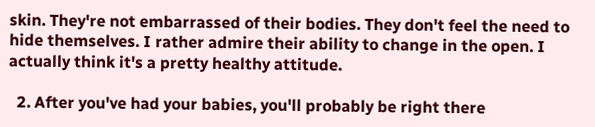skin. They're not embarrassed of their bodies. They don't feel the need to hide themselves. I rather admire their ability to change in the open. I actually think it's a pretty healthy attitude.

  2. After you've had your babies, you'll probably be right there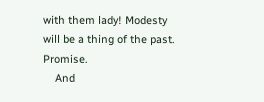with them lady! Modesty will be a thing of the past. Promise.
    And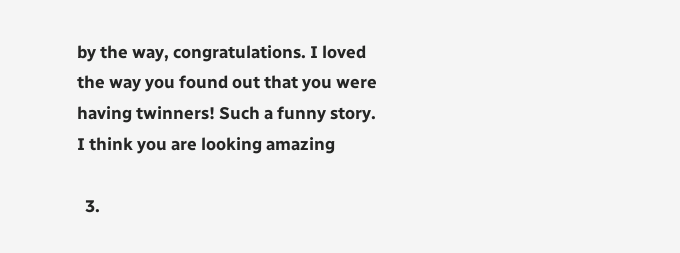by the way, congratulations. I loved the way you found out that you were having twinners! Such a funny story. I think you are looking amazing

  3.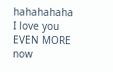hahahahaha I love you EVEN MORE now